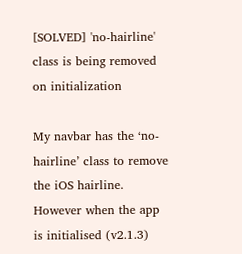[SOLVED] 'no-hairline' class is being removed on initialization

My navbar has the ‘no-hairline’ class to remove the iOS hairline. However when the app is initialised (v2.1.3)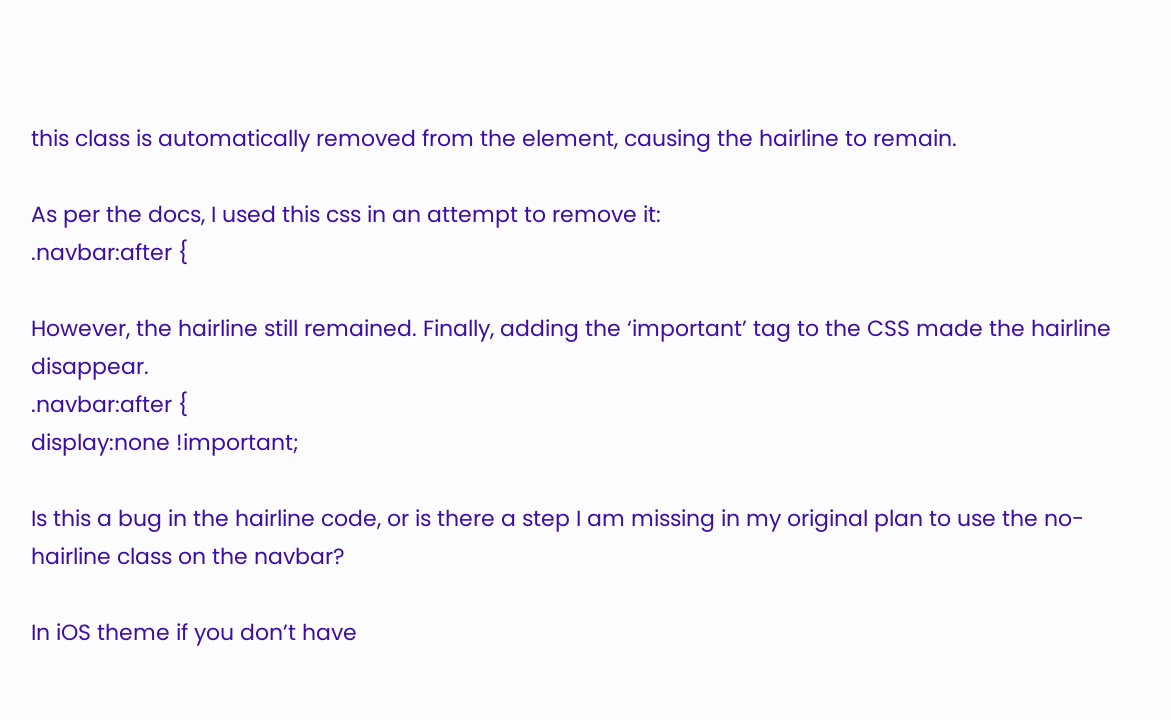this class is automatically removed from the element, causing the hairline to remain.

As per the docs, I used this css in an attempt to remove it:
.navbar:after {

However, the hairline still remained. Finally, adding the ‘important’ tag to the CSS made the hairline disappear.
.navbar:after {
display:none !important;

Is this a bug in the hairline code, or is there a step I am missing in my original plan to use the no-hairline class on the navbar?

In iOS theme if you don’t have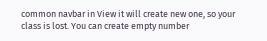common navbar in View it will create new one, so your class is lost. You can create empty number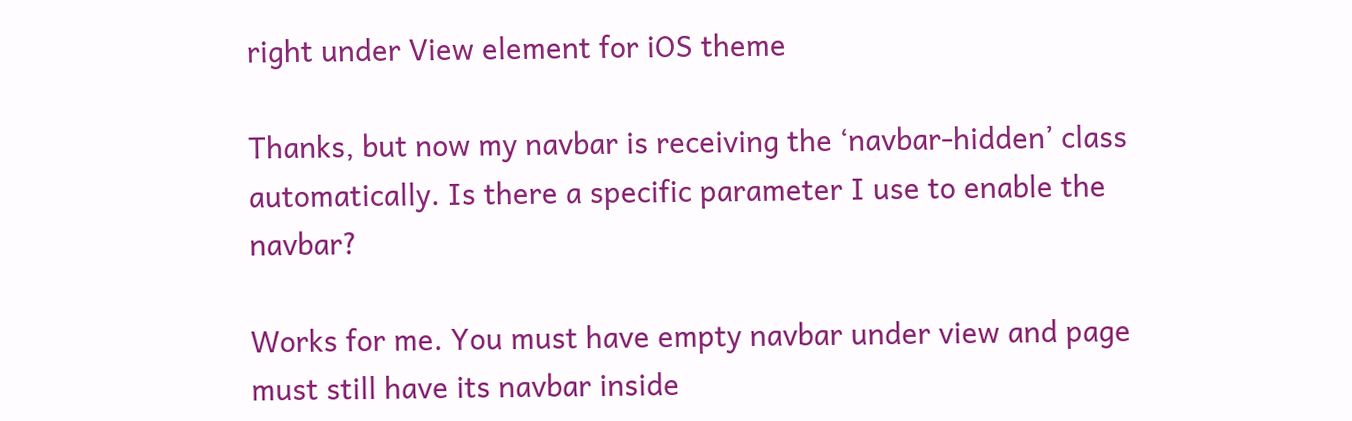right under View element for iOS theme

Thanks, but now my navbar is receiving the ‘navbar-hidden’ class automatically. Is there a specific parameter I use to enable the navbar?

Works for me. You must have empty navbar under view and page must still have its navbar inside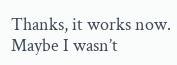Thanks, it works now. Maybe I wasn’t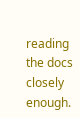reading the docs closely enough.